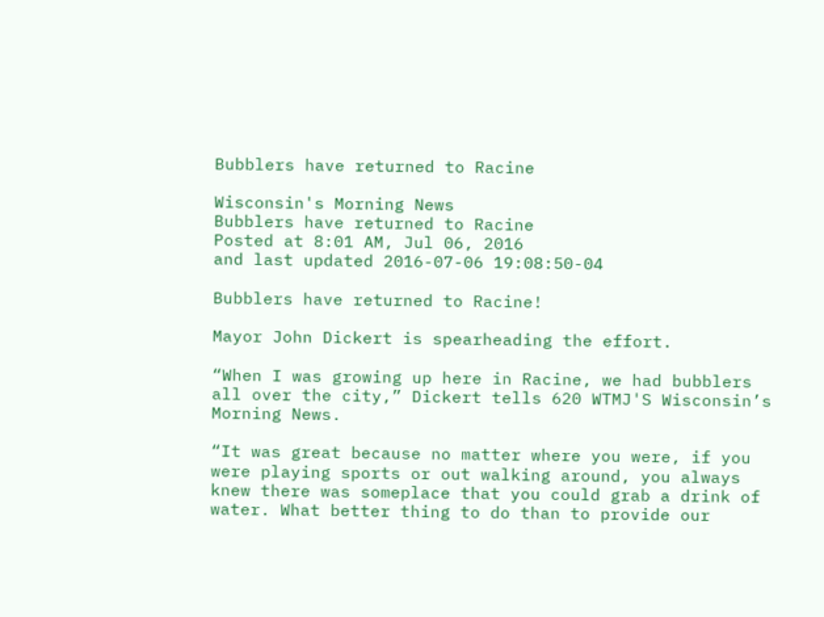Bubblers have returned to Racine

Wisconsin's Morning News
Bubblers have returned to Racine
Posted at 8:01 AM, Jul 06, 2016
and last updated 2016-07-06 19:08:50-04

Bubblers have returned to Racine!

Mayor John Dickert is spearheading the effort.

“When I was growing up here in Racine, we had bubblers all over the city,” Dickert tells 620 WTMJ'S Wisconsin’s Morning News.

“It was great because no matter where you were, if you were playing sports or out walking around, you always knew there was someplace that you could grab a drink of water. What better thing to do than to provide our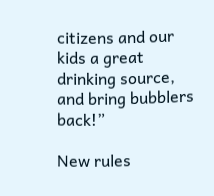citizens and our kids a great drinking source, and bring bubblers back!”

New rules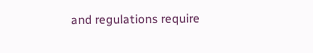and regulations require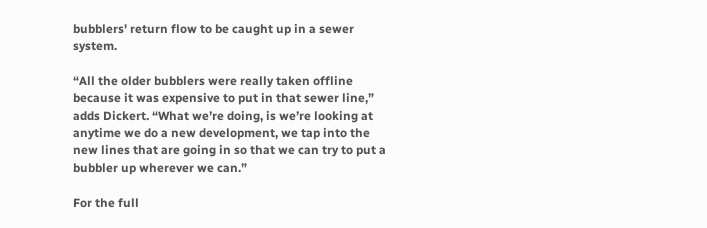bubblers' return flow to be caught up in a sewer system.

“All the older bubblers were really taken offline because it was expensive to put in that sewer line,” adds Dickert. “What we’re doing, is we’re looking at anytime we do a new development, we tap into the new lines that are going in so that we can try to put a bubbler up wherever we can.”

For the full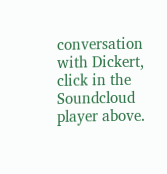conversation with Dickert, click in the Soundcloud player above.